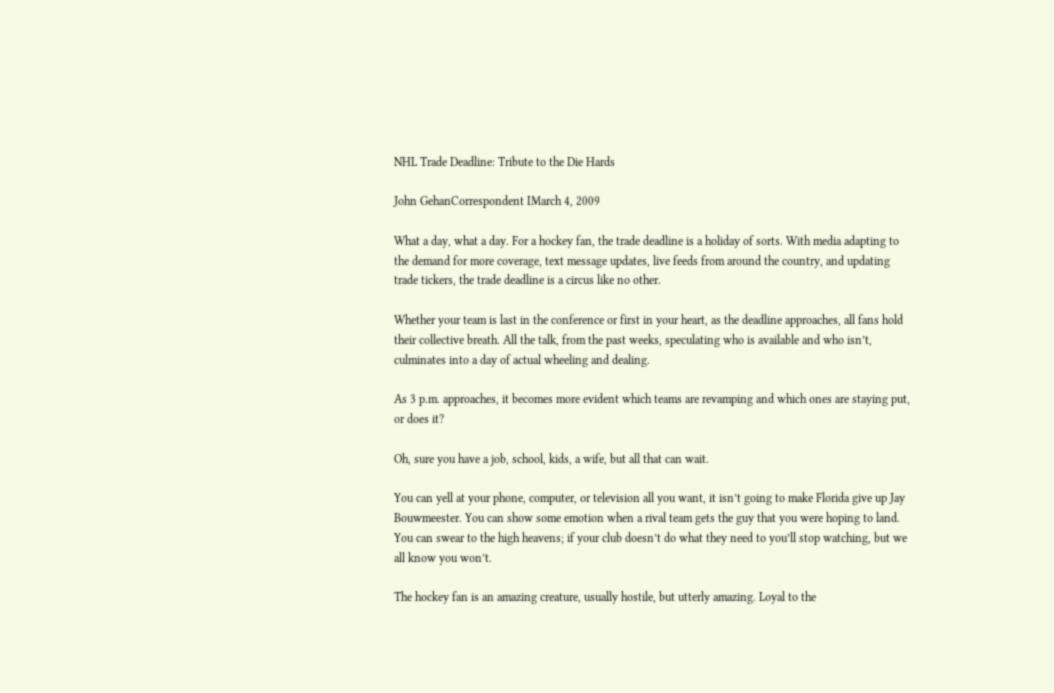NHL Trade Deadline: Tribute to the Die Hards

John GehanCorrespondent IMarch 4, 2009

What a day, what a day. For a hockey fan, the trade deadline is a holiday of sorts. With media adapting to the demand for more coverage, text message updates, live feeds from around the country, and updating trade tickers, the trade deadline is a circus like no other.

Whether your team is last in the conference or first in your heart, as the deadline approaches, all fans hold their collective breath. All the talk, from the past weeks, speculating who is available and who isn’t, culminates into a day of actual wheeling and dealing.

As 3 p.m. approaches, it becomes more evident which teams are revamping and which ones are staying put, or does it?

Oh, sure you have a job, school, kids, a wife, but all that can wait.

You can yell at your phone, computer, or television all you want, it isn’t going to make Florida give up Jay Bouwmeester. You can show some emotion when a rival team gets the guy that you were hoping to land. You can swear to the high heavens; if your club doesn’t do what they need to you’ll stop watching, but we all know you won’t.

The hockey fan is an amazing creature, usually hostile, but utterly amazing. Loyal to the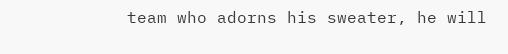team who adorns his sweater, he will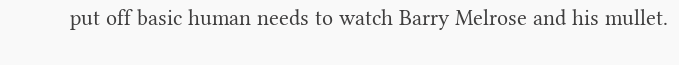put off basic human needs to watch Barry Melrose and his mullet.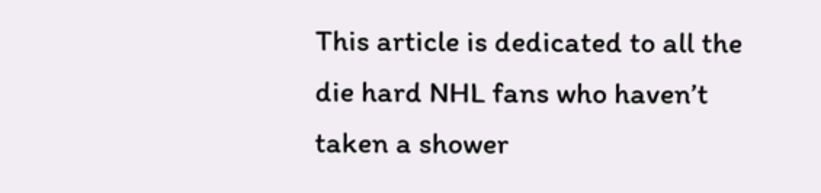This article is dedicated to all the die hard NHL fans who haven’t taken a shower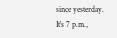since yesterday. It’s 7 p.m.,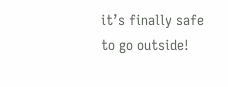it’s finally safe to go outside!